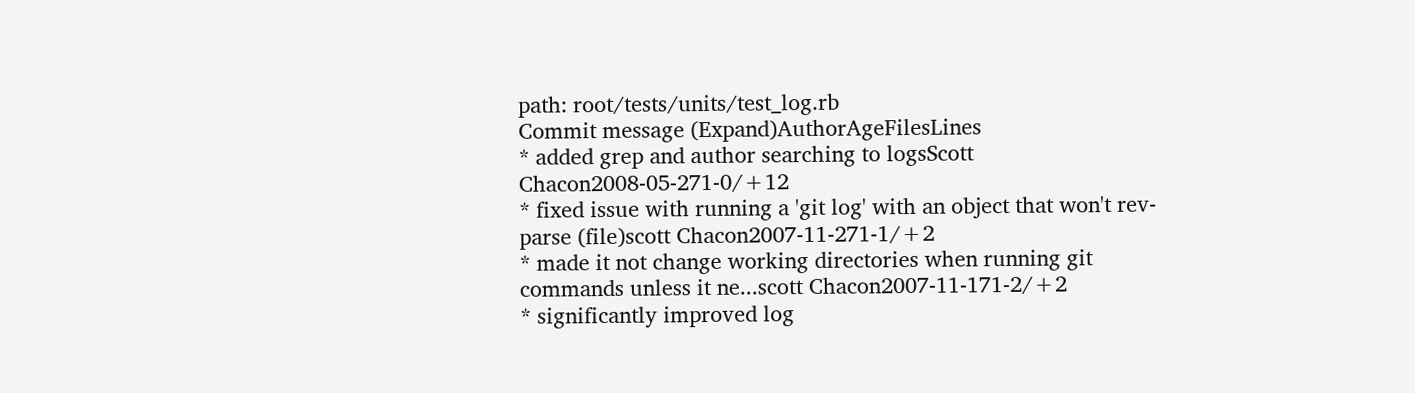path: root/tests/units/test_log.rb
Commit message (Expand)AuthorAgeFilesLines
* added grep and author searching to logsScott Chacon2008-05-271-0/+12
* fixed issue with running a 'git log' with an object that won't rev-parse (file)scott Chacon2007-11-271-1/+2
* made it not change working directories when running git commands unless it ne...scott Chacon2007-11-171-2/+2
* significantly improved log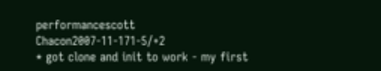performancescott Chacon2007-11-171-5/+2
* got clone and init to work - my first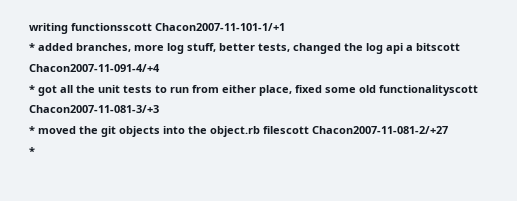writing functionsscott Chacon2007-11-101-1/+1
* added branches, more log stuff, better tests, changed the log api a bitscott Chacon2007-11-091-4/+4
* got all the unit tests to run from either place, fixed some old functionalityscott Chacon2007-11-081-3/+3
* moved the git objects into the object.rb filescott Chacon2007-11-081-2/+27
*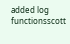added log functionsscott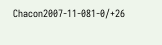Chacon2007-11-081-0/+26